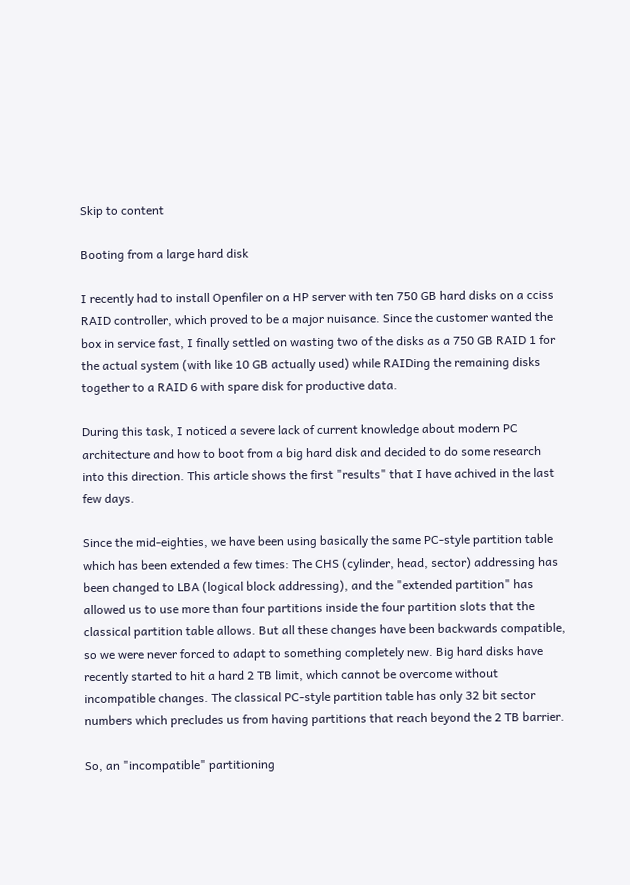Skip to content

Booting from a large hard disk

I recently had to install Openfiler on a HP server with ten 750 GB hard disks on a cciss RAID controller, which proved to be a major nuisance. Since the customer wanted the box in service fast, I finally settled on wasting two of the disks as a 750 GB RAID 1 for the actual system (with like 10 GB actually used) while RAIDing the remaining disks together to a RAID 6 with spare disk for productive data.

During this task, I noticed a severe lack of current knowledge about modern PC architecture and how to boot from a big hard disk and decided to do some research into this direction. This article shows the first "results" that I have achived in the last few days.

Since the mid-eighties, we have been using basically the same PC-style partition table which has been extended a few times: The CHS (cylinder, head, sector) addressing has been changed to LBA (logical block addressing), and the "extended partition" has allowed us to use more than four partitions inside the four partition slots that the classical partition table allows. But all these changes have been backwards compatible, so we were never forced to adapt to something completely new. Big hard disks have recently started to hit a hard 2 TB limit, which cannot be overcome without incompatible changes. The classical PC-style partition table has only 32 bit sector numbers which precludes us from having partitions that reach beyond the 2 TB barrier.

So, an "incompatible" partitioning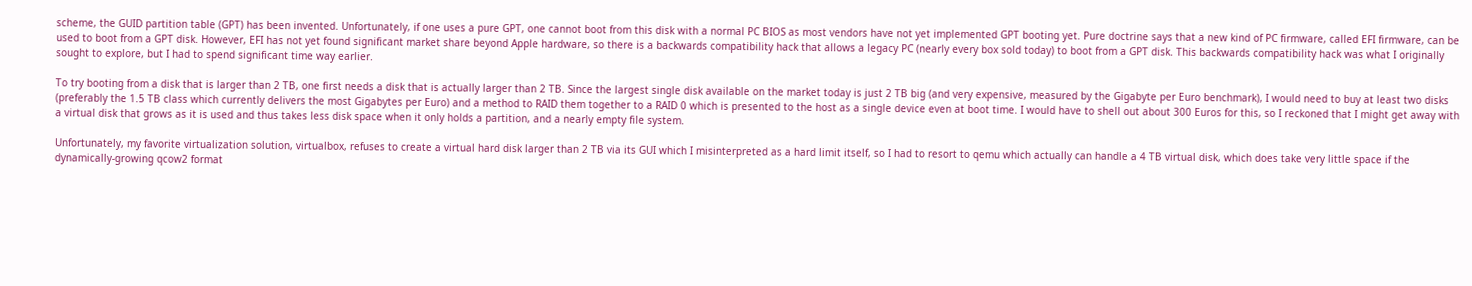scheme, the GUID partition table (GPT) has been invented. Unfortunately, if one uses a pure GPT, one cannot boot from this disk with a normal PC BIOS as most vendors have not yet implemented GPT booting yet. Pure doctrine says that a new kind of PC firmware, called EFI firmware, can be used to boot from a GPT disk. However, EFI has not yet found significant market share beyond Apple hardware, so there is a backwards compatibility hack that allows a legacy PC (nearly every box sold today) to boot from a GPT disk. This backwards compatibility hack was what I originally sought to explore, but I had to spend significant time way earlier.

To try booting from a disk that is larger than 2 TB, one first needs a disk that is actually larger than 2 TB. Since the largest single disk available on the market today is just 2 TB big (and very expensive, measured by the Gigabyte per Euro benchmark), I would need to buy at least two disks (preferably the 1.5 TB class which currently delivers the most Gigabytes per Euro) and a method to RAID them together to a RAID 0 which is presented to the host as a single device even at boot time. I would have to shell out about 300 Euros for this, so I reckoned that I might get away with a virtual disk that grows as it is used and thus takes less disk space when it only holds a partition, and a nearly empty file system.

Unfortunately, my favorite virtualization solution, virtualbox, refuses to create a virtual hard disk larger than 2 TB via its GUI which I misinterpreted as a hard limit itself, so I had to resort to qemu which actually can handle a 4 TB virtual disk, which does take very little space if the dynamically-growing qcow2 format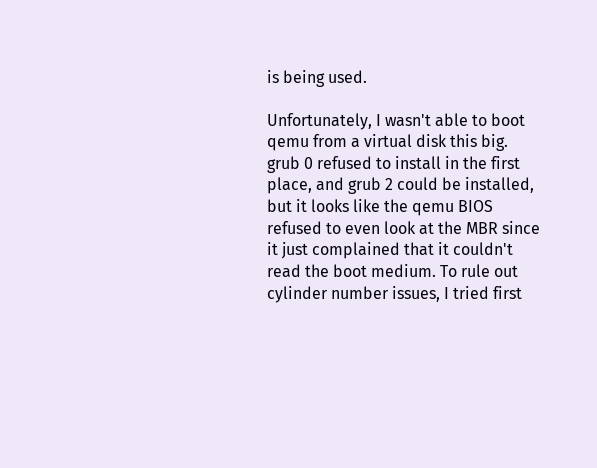is being used.

Unfortunately, I wasn't able to boot qemu from a virtual disk this big. grub 0 refused to install in the first place, and grub 2 could be installed, but it looks like the qemu BIOS refused to even look at the MBR since it just complained that it couldn't read the boot medium. To rule out cylinder number issues, I tried first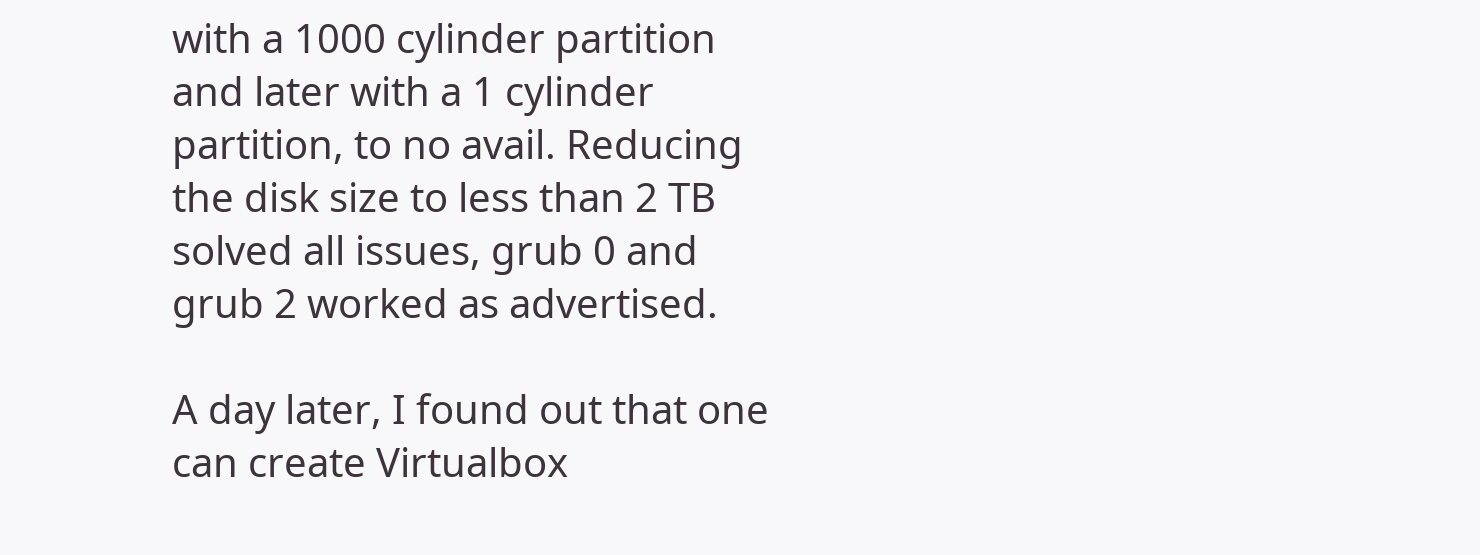with a 1000 cylinder partition and later with a 1 cylinder partition, to no avail. Reducing the disk size to less than 2 TB solved all issues, grub 0 and grub 2 worked as advertised.

A day later, I found out that one can create Virtualbox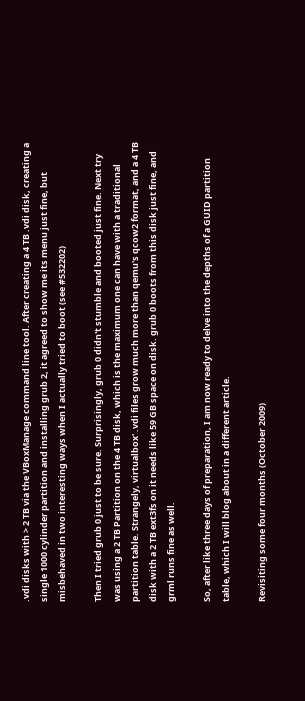.vdi disks with > 2 TB via the VBoxManage command line tool. After creating a 4 TB .vdi disk, creating a single 1000 cylinder partition and installing grub 2, it agreed to show me its menu just fine, but misbehaved in two interesting ways when I actually tried to boot (see #532202)

Then I tried grub 0 just to be sure. Surprisingly, grub 0 didn't stumble and booted just fine. Next try was using a 2 TB Partition on the 4 TB disk, which is the maximum one can have with a traditional partition table. Strangely, virtualbox' .vdi files grow much more than qemu's qcow2 format, and a 4 TB disk with a 2 TB ext3fs on it needs like 59 GB space on disk. grub 0 boots from this disk just fine, and grml runs fine as well.

So, after like three days of preparation, I am now ready to delve into the depths of a GUID partition table, which I will blog about in a different article.

Revisiting some four months (October 2009)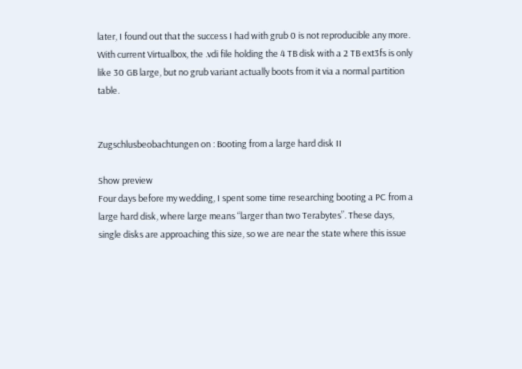later, I found out that the success I had with grub 0 is not reproducible any more. With current Virtualbox, the .vdi file holding the 4 TB disk with a 2 TB ext3fs is only like 30 GB large, but no grub variant actually boots from it via a normal partition table.


Zugschlusbeobachtungen on : Booting from a large hard disk II

Show preview
Four days before my wedding, I spent some time researching booting a PC from a large hard disk, where large means “larger than two Terabytes”. These days, single disks are approaching this size, so we are near the state where this issue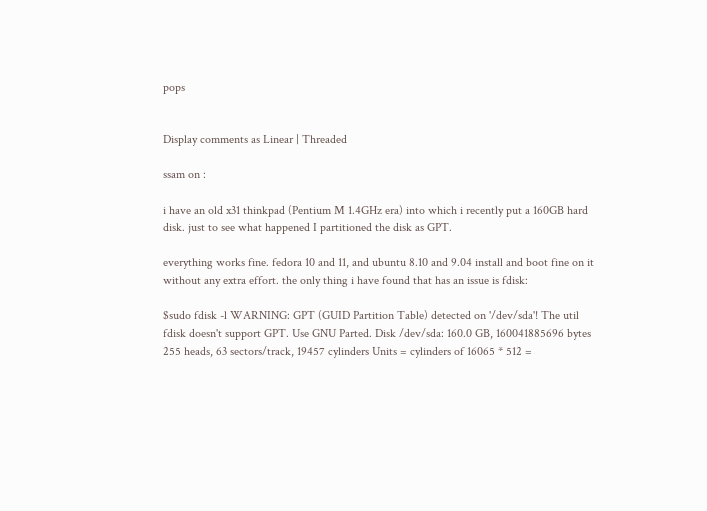pops


Display comments as Linear | Threaded

ssam on :

i have an old x31 thinkpad (Pentium M 1.4GHz era) into which i recently put a 160GB hard disk. just to see what happened I partitioned the disk as GPT.

everything works fine. fedora 10 and 11, and ubuntu 8.10 and 9.04 install and boot fine on it without any extra effort. the only thing i have found that has an issue is fdisk:

$sudo fdisk -l WARNING: GPT (GUID Partition Table) detected on '/dev/sda'! The util fdisk doesn't support GPT. Use GNU Parted. Disk /dev/sda: 160.0 GB, 160041885696 bytes 255 heads, 63 sectors/track, 19457 cylinders Units = cylinders of 16065 * 512 =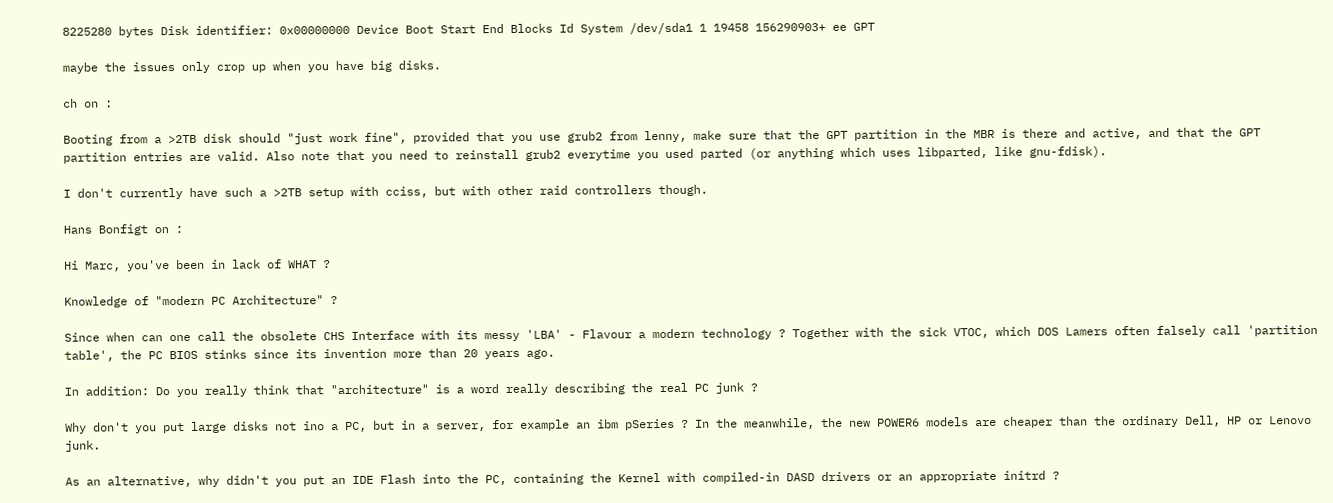8225280 bytes Disk identifier: 0x00000000 Device Boot Start End Blocks Id System /dev/sda1 1 19458 156290903+ ee GPT

maybe the issues only crop up when you have big disks.

ch on :

Booting from a >2TB disk should "just work fine", provided that you use grub2 from lenny, make sure that the GPT partition in the MBR is there and active, and that the GPT partition entries are valid. Also note that you need to reinstall grub2 everytime you used parted (or anything which uses libparted, like gnu-fdisk).

I don't currently have such a >2TB setup with cciss, but with other raid controllers though.

Hans Bonfigt on :

Hi Marc, you've been in lack of WHAT ?

Knowledge of "modern PC Architecture" ?

Since when can one call the obsolete CHS Interface with its messy 'LBA' - Flavour a modern technology ? Together with the sick VTOC, which DOS Lamers often falsely call 'partition table', the PC BIOS stinks since its invention more than 20 years ago.

In addition: Do you really think that "architecture" is a word really describing the real PC junk ?

Why don't you put large disks not ino a PC, but in a server, for example an ibm pSeries ? In the meanwhile, the new POWER6 models are cheaper than the ordinary Dell, HP or Lenovo junk.

As an alternative, why didn't you put an IDE Flash into the PC, containing the Kernel with compiled-in DASD drivers or an appropriate initrd ?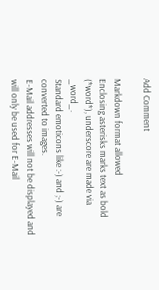Add Comment

Markdown format allowed
Enclosing asterisks marks text as bold (*word*), underscore are made via _word_.
Standard emoticons like :-) and ;-) are converted to images.
E-Mail addresses will not be displayed and will only be used for E-Mail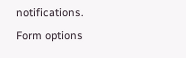notifications.
Form options